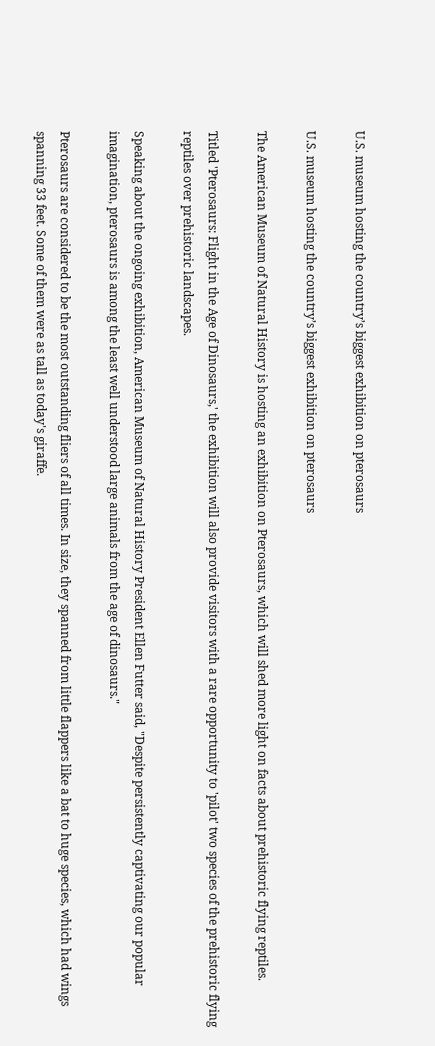U.S. museum hosting the country’s biggest exhibition on pterosaurs

U.S. museum hosting the country’s biggest exhibition on pterosaurs

The American Museum of Natural History is hosting an exhibition on Pterosaurs, which will shed more light on facts about prehistoric flying reptiles.

Titled 'Pterosaurs: Flight in the Age of Dinosaurs,' the exhibition will also provide visitors with a rare opportunity to 'pilot' two species of the prehistoric flying reptiles over prehistoric landscapes.

Speaking about the ongoing exhibition, American Museum of Natural History President Ellen Futter said, "Despite persistently captivating our popular imagination, pterosaurs is among the least well understood large animals from the age of dinosaurs."

Pterosaurs are considered to be the most outstanding fliers of all times. In size, they spanned from little flappers like a bat to huge species, which had wings spanning 33 feet. Some of them were as tall as today's giraffe.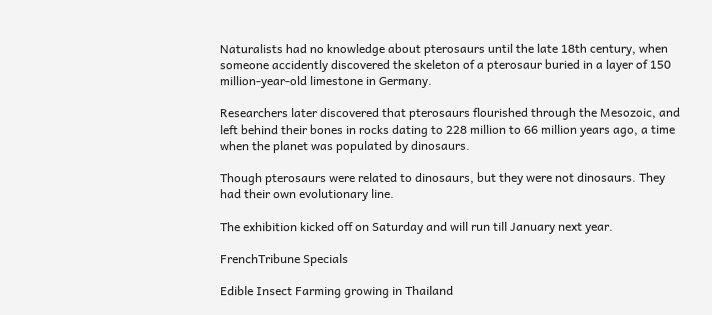Naturalists had no knowledge about pterosaurs until the late 18th century, when someone accidently discovered the skeleton of a pterosaur buried in a layer of 150 million-year-old limestone in Germany.

Researchers later discovered that pterosaurs flourished through the Mesozoic, and left behind their bones in rocks dating to 228 million to 66 million years ago, a time when the planet was populated by dinosaurs.

Though pterosaurs were related to dinosaurs, but they were not dinosaurs. They had their own evolutionary line.

The exhibition kicked off on Saturday and will run till January next year.

FrenchTribune Specials

Edible Insect Farming growing in Thailand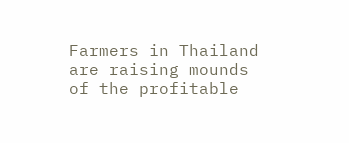Farmers in Thailand are raising mounds of the profitable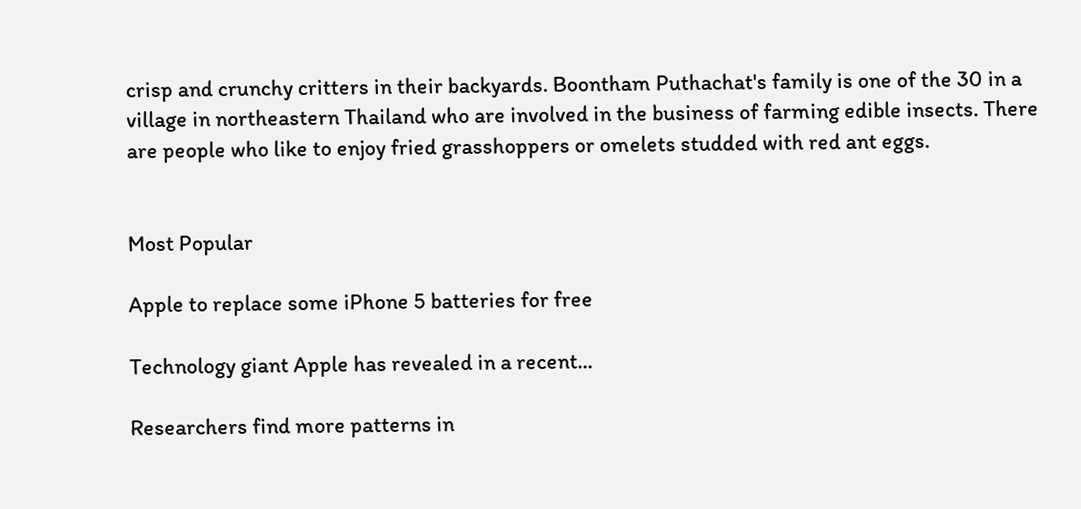crisp and crunchy critters in their backyards. Boontham Puthachat's family is one of the 30 in a village in northeastern Thailand who are involved in the business of farming edible insects. There are people who like to enjoy fried grasshoppers or omelets studded with red ant eggs.


Most Popular

Apple to replace some iPhone 5 batteries for free

Technology giant Apple has revealed in a recent...

Researchers find more patterns in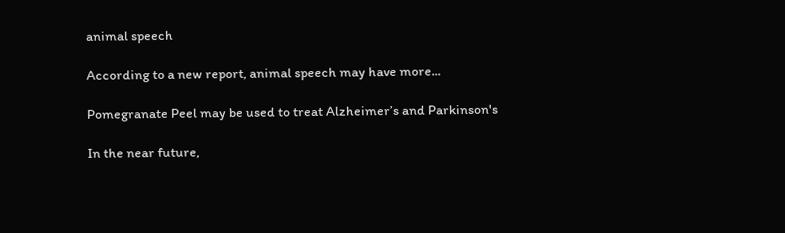animal speech

According to a new report, animal speech may have more...

Pomegranate Peel may be used to treat Alzheimer’s and Parkinson's

In the near future,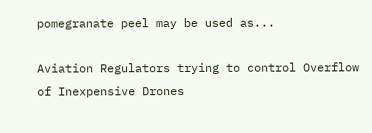pomegranate peel may be used as...

Aviation Regulators trying to control Overflow of Inexpensive Drones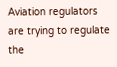Aviation regulators are trying to regulate the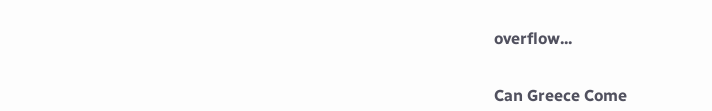overflow...


Can Greece Come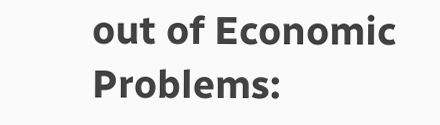out of Economic Problems: